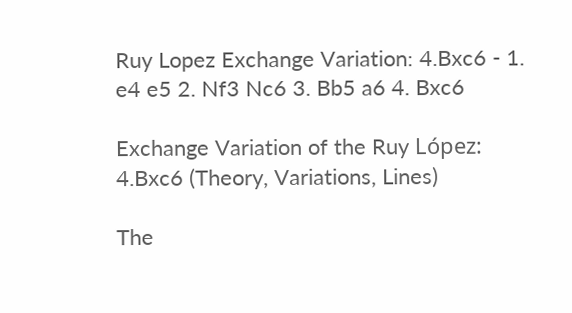Ruy Lopez Exchange Variation: 4.Bxc6 - 1. e4 e5 2. Nf3 Nc6 3. Bb5 a6 4. Bxc6

Exchange Variation of the Ruy López: 4.Bxc6 (Theory, Variations, Lines)

The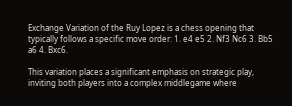Exchange Variation of the Ruy Lopez is a chess opening that typically follows a specific move order: 1. e4 e5 2. Nf3 Nc6 3. Bb5 a6 4. Bxc6.

This variation places a significant emphasis on strategic play, inviting both players into a complex middlegame where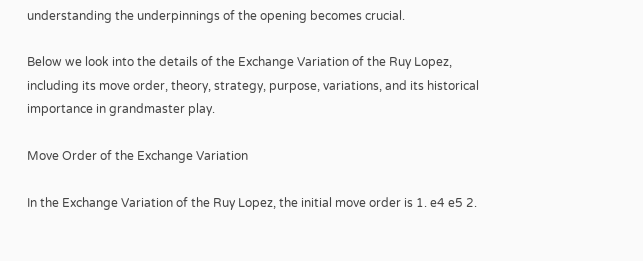understanding the underpinnings of the opening becomes crucial.

Below we look into the details of the Exchange Variation of the Ruy Lopez, including its move order, theory, strategy, purpose, variations, and its historical importance in grandmaster play.

Move Order of the Exchange Variation

In the Exchange Variation of the Ruy Lopez, the initial move order is 1. e4 e5 2.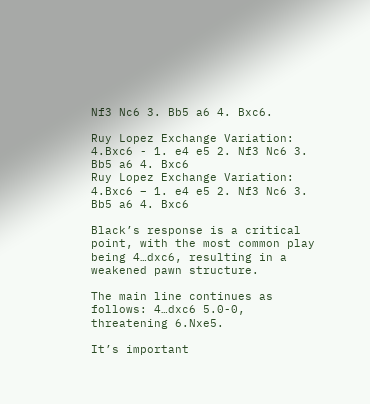Nf3 Nc6 3. Bb5 a6 4. Bxc6.

Ruy Lopez Exchange Variation: 4.Bxc6 - 1. e4 e5 2. Nf3 Nc6 3. Bb5 a6 4. Bxc6
Ruy Lopez Exchange Variation: 4.Bxc6 – 1. e4 e5 2. Nf3 Nc6 3. Bb5 a6 4. Bxc6

Black’s response is a critical point, with the most common play being 4…dxc6, resulting in a weakened pawn structure.

The main line continues as follows: 4…dxc6 5.0-0, threatening 6.Nxe5.

It’s important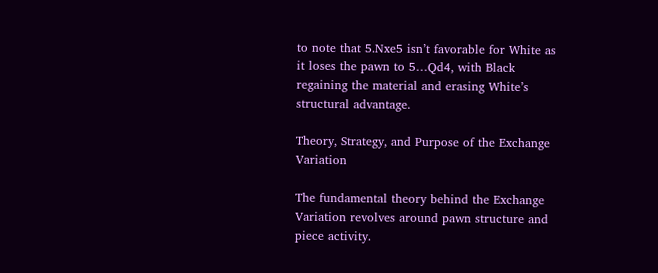to note that 5.Nxe5 isn’t favorable for White as it loses the pawn to 5…Qd4, with Black regaining the material and erasing White’s structural advantage.

Theory, Strategy, and Purpose of the Exchange Variation

The fundamental theory behind the Exchange Variation revolves around pawn structure and piece activity.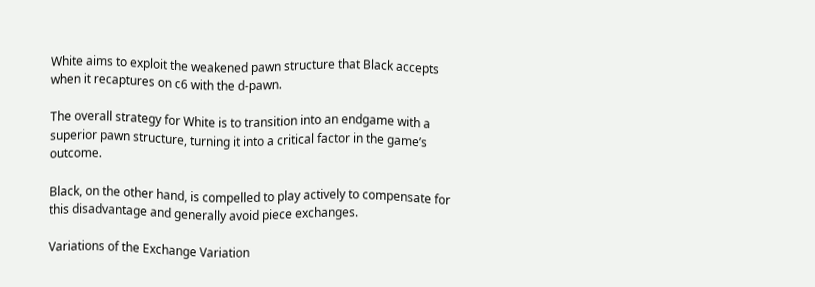White aims to exploit the weakened pawn structure that Black accepts when it recaptures on c6 with the d-pawn.

The overall strategy for White is to transition into an endgame with a superior pawn structure, turning it into a critical factor in the game’s outcome.

Black, on the other hand, is compelled to play actively to compensate for this disadvantage and generally avoid piece exchanges.

Variations of the Exchange Variation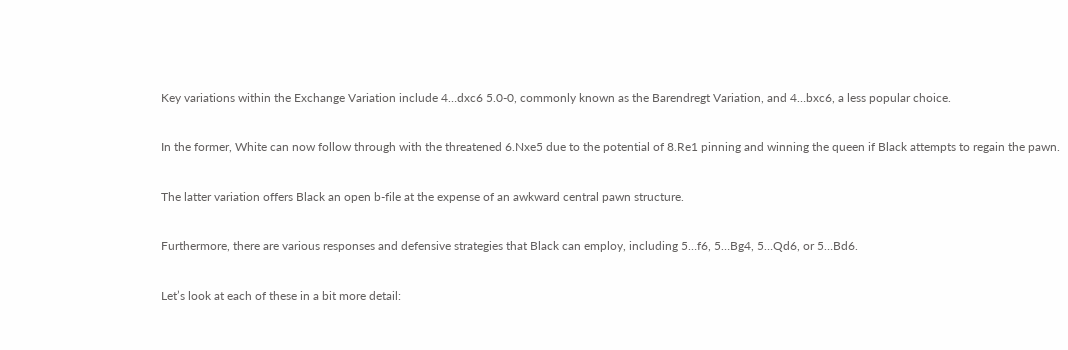Key variations within the Exchange Variation include 4…dxc6 5.0-0, commonly known as the Barendregt Variation, and 4…bxc6, a less popular choice.

In the former, White can now follow through with the threatened 6.Nxe5 due to the potential of 8.Re1 pinning and winning the queen if Black attempts to regain the pawn.

The latter variation offers Black an open b-file at the expense of an awkward central pawn structure.

Furthermore, there are various responses and defensive strategies that Black can employ, including 5…f6, 5…Bg4, 5…Qd6, or 5…Bd6.

Let’s look at each of these in a bit more detail: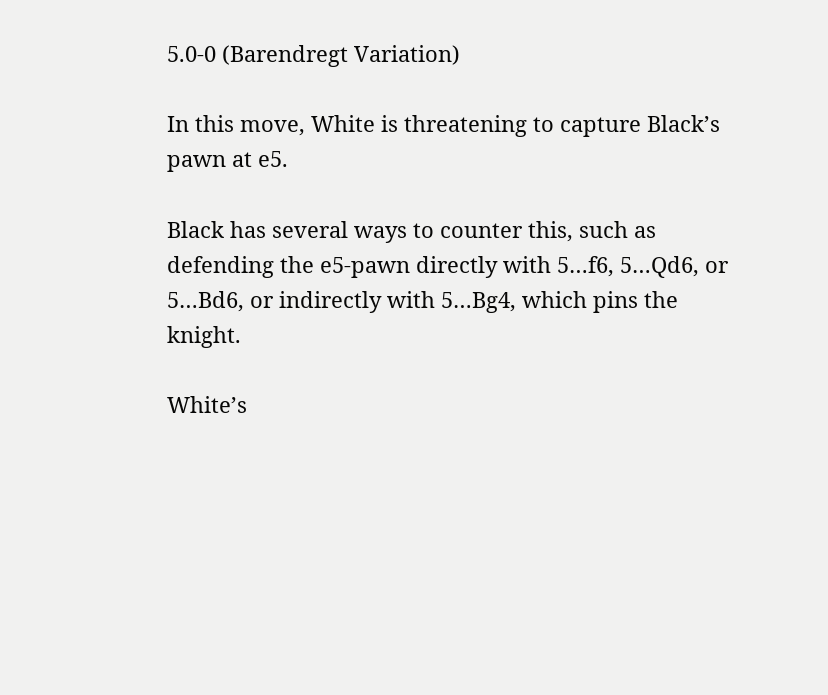5.0-0 (Barendregt Variation)

In this move, White is threatening to capture Black’s pawn at e5.

Black has several ways to counter this, such as defending the e5-pawn directly with 5…f6, 5…Qd6, or 5…Bd6, or indirectly with 5…Bg4, which pins the knight.

White’s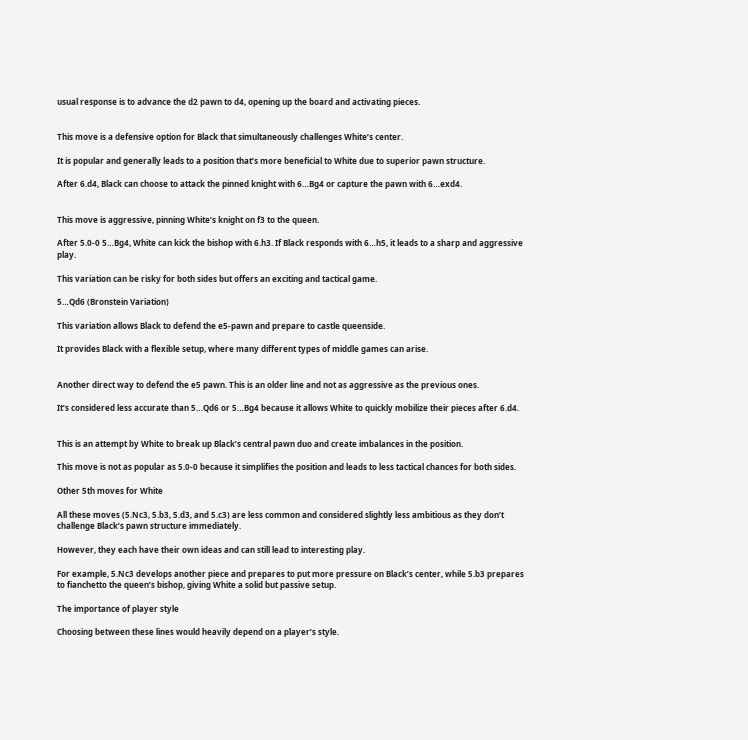usual response is to advance the d2 pawn to d4, opening up the board and activating pieces.


This move is a defensive option for Black that simultaneously challenges White’s center.

It is popular and generally leads to a position that’s more beneficial to White due to superior pawn structure.

After 6.d4, Black can choose to attack the pinned knight with 6…Bg4 or capture the pawn with 6…exd4.


This move is aggressive, pinning White’s knight on f3 to the queen.

After 5.0-0 5…Bg4, White can kick the bishop with 6.h3. If Black responds with 6…h5, it leads to a sharp and aggressive play.

This variation can be risky for both sides but offers an exciting and tactical game.

5…Qd6 (Bronstein Variation)

This variation allows Black to defend the e5-pawn and prepare to castle queenside.

It provides Black with a flexible setup, where many different types of middle games can arise.


Another direct way to defend the e5 pawn. This is an older line and not as aggressive as the previous ones.

It’s considered less accurate than 5…Qd6 or 5…Bg4 because it allows White to quickly mobilize their pieces after 6.d4.


This is an attempt by White to break up Black’s central pawn duo and create imbalances in the position.

This move is not as popular as 5.0-0 because it simplifies the position and leads to less tactical chances for both sides.

Other 5th moves for White

All these moves (5.Nc3, 5.b3, 5.d3, and 5.c3) are less common and considered slightly less ambitious as they don’t challenge Black’s pawn structure immediately.

However, they each have their own ideas and can still lead to interesting play.

For example, 5.Nc3 develops another piece and prepares to put more pressure on Black’s center, while 5.b3 prepares to fianchetto the queen’s bishop, giving White a solid but passive setup.

The importance of player style

Choosing between these lines would heavily depend on a player’s style.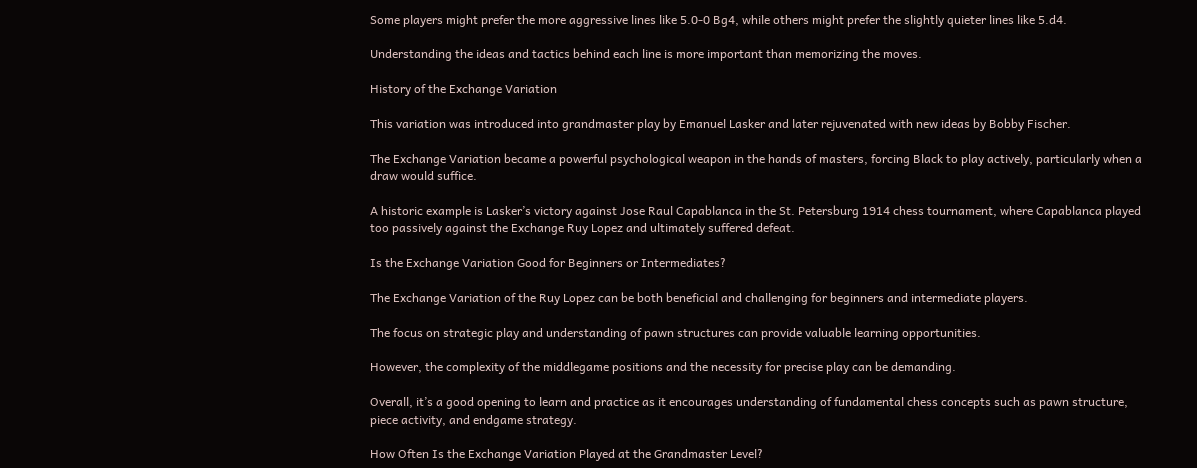Some players might prefer the more aggressive lines like 5.0-0 Bg4, while others might prefer the slightly quieter lines like 5.d4.

Understanding the ideas and tactics behind each line is more important than memorizing the moves.

History of the Exchange Variation

This variation was introduced into grandmaster play by Emanuel Lasker and later rejuvenated with new ideas by Bobby Fischer.

The Exchange Variation became a powerful psychological weapon in the hands of masters, forcing Black to play actively, particularly when a draw would suffice.

A historic example is Lasker’s victory against Jose Raul Capablanca in the St. Petersburg 1914 chess tournament, where Capablanca played too passively against the Exchange Ruy Lopez and ultimately suffered defeat.

Is the Exchange Variation Good for Beginners or Intermediates?

The Exchange Variation of the Ruy Lopez can be both beneficial and challenging for beginners and intermediate players.

The focus on strategic play and understanding of pawn structures can provide valuable learning opportunities.

However, the complexity of the middlegame positions and the necessity for precise play can be demanding.

Overall, it’s a good opening to learn and practice as it encourages understanding of fundamental chess concepts such as pawn structure, piece activity, and endgame strategy.

How Often Is the Exchange Variation Played at the Grandmaster Level?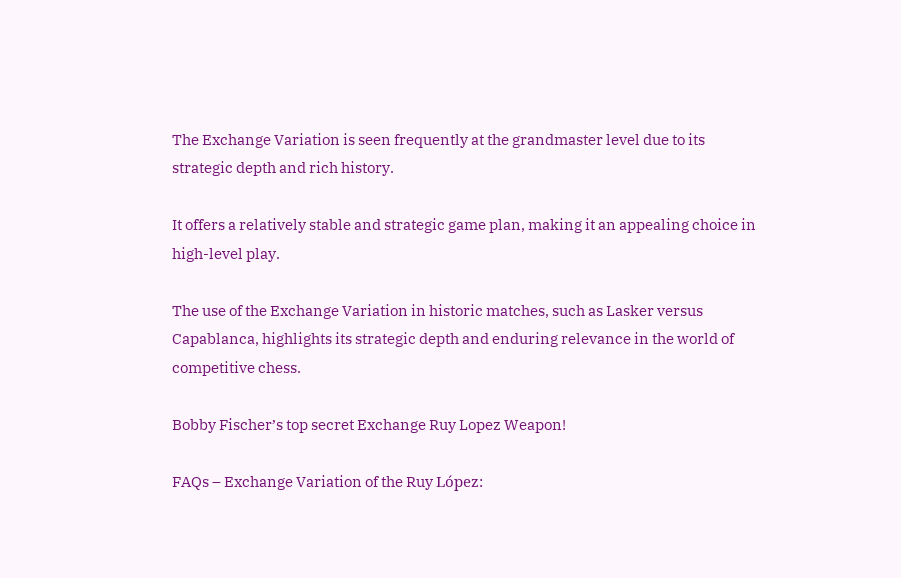The Exchange Variation is seen frequently at the grandmaster level due to its strategic depth and rich history.

It offers a relatively stable and strategic game plan, making it an appealing choice in high-level play.

The use of the Exchange Variation in historic matches, such as Lasker versus Capablanca, highlights its strategic depth and enduring relevance in the world of competitive chess.

Bobby Fischer’s top secret Exchange Ruy Lopez Weapon!

FAQs – Exchange Variation of the Ruy López: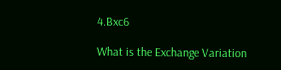4.Bxc6

What is the Exchange Variation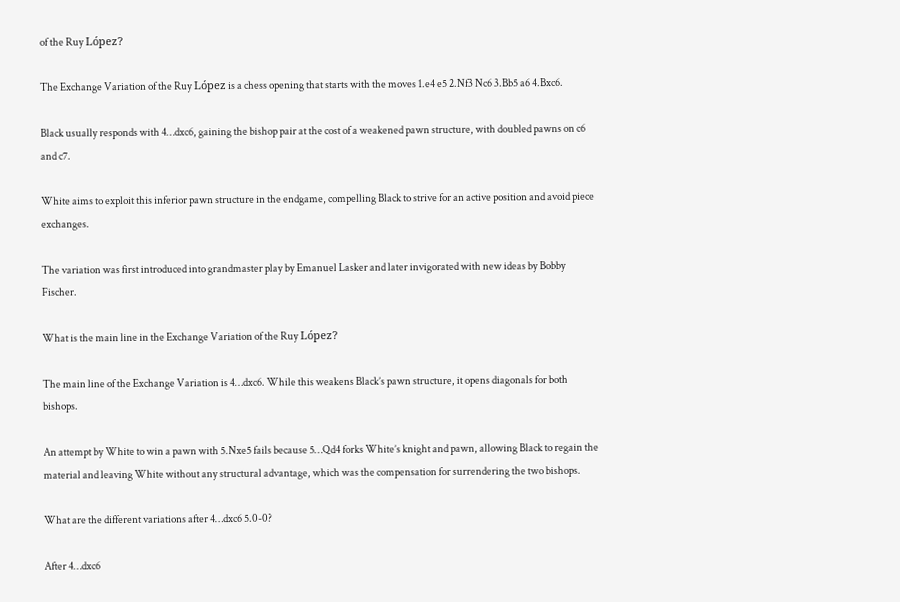of the Ruy López?

The Exchange Variation of the Ruy López is a chess opening that starts with the moves 1.e4 e5 2.Nf3 Nc6 3.Bb5 a6 4.Bxc6.

Black usually responds with 4…dxc6, gaining the bishop pair at the cost of a weakened pawn structure, with doubled pawns on c6 and c7.

White aims to exploit this inferior pawn structure in the endgame, compelling Black to strive for an active position and avoid piece exchanges.

The variation was first introduced into grandmaster play by Emanuel Lasker and later invigorated with new ideas by Bobby Fischer.

What is the main line in the Exchange Variation of the Ruy López?

The main line of the Exchange Variation is 4…dxc6. While this weakens Black’s pawn structure, it opens diagonals for both bishops.

An attempt by White to win a pawn with 5.Nxe5 fails because 5…Qd4 forks White’s knight and pawn, allowing Black to regain the material and leaving White without any structural advantage, which was the compensation for surrendering the two bishops.

What are the different variations after 4…dxc6 5.0-0?

After 4…dxc6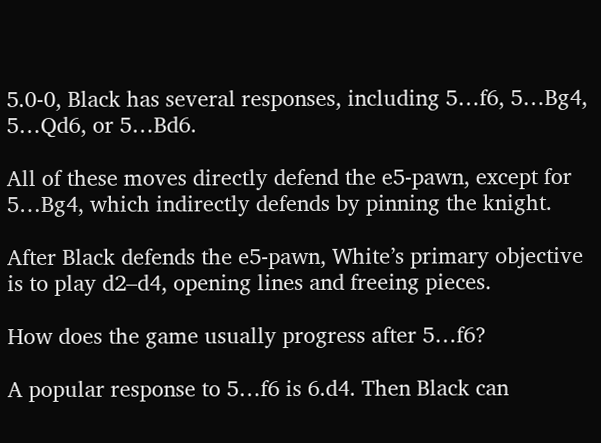5.0-0, Black has several responses, including 5…f6, 5…Bg4, 5…Qd6, or 5…Bd6.

All of these moves directly defend the e5-pawn, except for 5…Bg4, which indirectly defends by pinning the knight.

After Black defends the e5-pawn, White’s primary objective is to play d2–d4, opening lines and freeing pieces.

How does the game usually progress after 5…f6?

A popular response to 5…f6 is 6.d4. Then Black can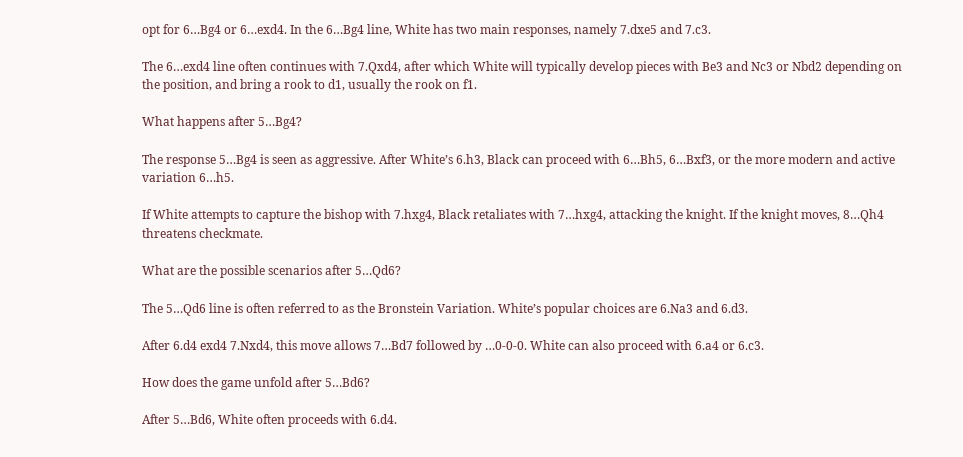opt for 6…Bg4 or 6…exd4. In the 6…Bg4 line, White has two main responses, namely 7.dxe5 and 7.c3.

The 6…exd4 line often continues with 7.Qxd4, after which White will typically develop pieces with Be3 and Nc3 or Nbd2 depending on the position, and bring a rook to d1, usually the rook on f1.

What happens after 5…Bg4?

The response 5…Bg4 is seen as aggressive. After White’s 6.h3, Black can proceed with 6…Bh5, 6…Bxf3, or the more modern and active variation 6…h5.

If White attempts to capture the bishop with 7.hxg4, Black retaliates with 7…hxg4, attacking the knight. If the knight moves, 8…Qh4 threatens checkmate.

What are the possible scenarios after 5…Qd6?

The 5…Qd6 line is often referred to as the Bronstein Variation. White’s popular choices are 6.Na3 and 6.d3.

After 6.d4 exd4 7.Nxd4, this move allows 7…Bd7 followed by …0-0-0. White can also proceed with 6.a4 or 6.c3.

How does the game unfold after 5…Bd6?

After 5…Bd6, White often proceeds with 6.d4.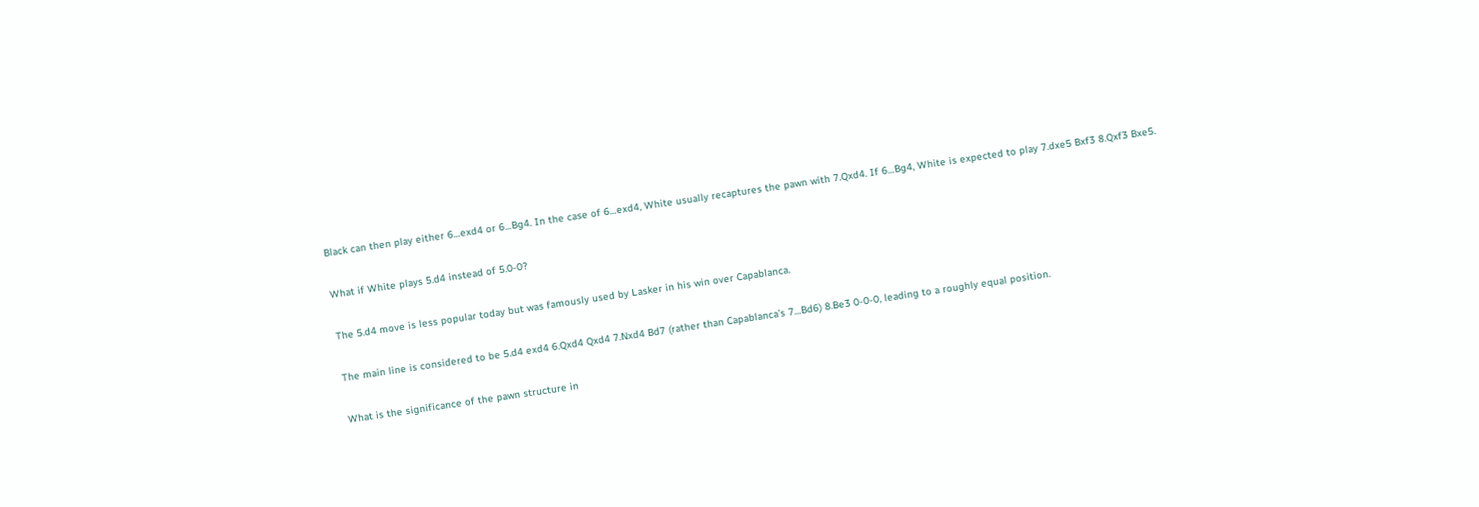Black can then play either 6…exd4 or 6…Bg4. In the case of 6…exd4, White usually recaptures the pawn with 7.Qxd4. If 6…Bg4, White is expected to play 7.dxe5 Bxf3 8.Qxf3 Bxe5.

What if White plays 5.d4 instead of 5.0-0?

The 5.d4 move is less popular today but was famously used by Lasker in his win over Capablanca.

The main line is considered to be 5.d4 exd4 6.Qxd4 Qxd4 7.Nxd4 Bd7 (rather than Capablanca’s 7…Bd6) 8.Be3 0-0-0, leading to a roughly equal position.

What is the significance of the pawn structure in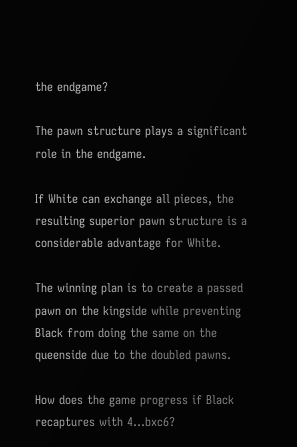the endgame?

The pawn structure plays a significant role in the endgame.

If White can exchange all pieces, the resulting superior pawn structure is a considerable advantage for White.

The winning plan is to create a passed pawn on the kingside while preventing Black from doing the same on the queenside due to the doubled pawns.

How does the game progress if Black recaptures with 4…bxc6?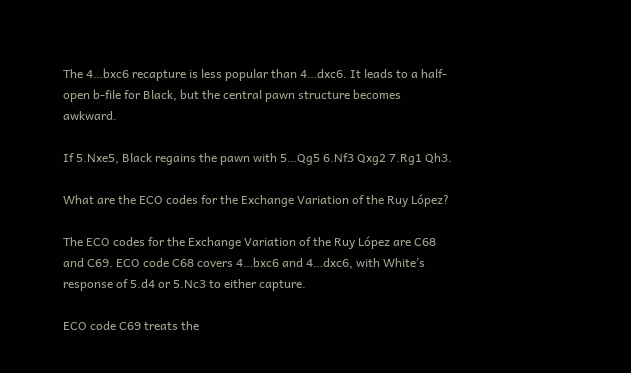The 4…bxc6 recapture is less popular than 4…dxc6. It leads to a half-open b-file for Black, but the central pawn structure becomes awkward.

If 5.Nxe5, Black regains the pawn with 5…Qg5 6.Nf3 Qxg2 7.Rg1 Qh3.

What are the ECO codes for the Exchange Variation of the Ruy López?

The ECO codes for the Exchange Variation of the Ruy López are C68 and C69. ECO code C68 covers 4…bxc6 and 4…dxc6, with White’s response of 5.d4 or 5.Nc3 to either capture.

ECO code C69 treats the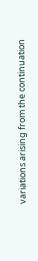variations arising from the continuation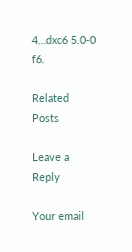4…dxc6 5.0-0 f6.

Related Posts

Leave a Reply

Your email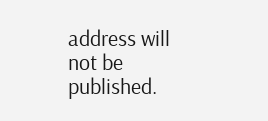address will not be published.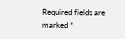Required fields are marked *